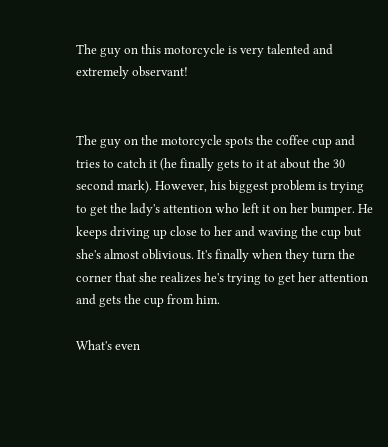The guy on this motorcycle is very talented and extremely observant!


The guy on the motorcycle spots the coffee cup and tries to catch it (he finally gets to it at about the 30 second mark). However, his biggest problem is trying to get the lady's attention who left it on her bumper. He keeps driving up close to her and waving the cup but she's almost oblivious. It's finally when they turn the corner that she realizes he's trying to get her attention and gets the cup from him.

What's even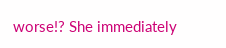worse!? She immediately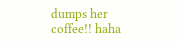dumps her coffee!! haha